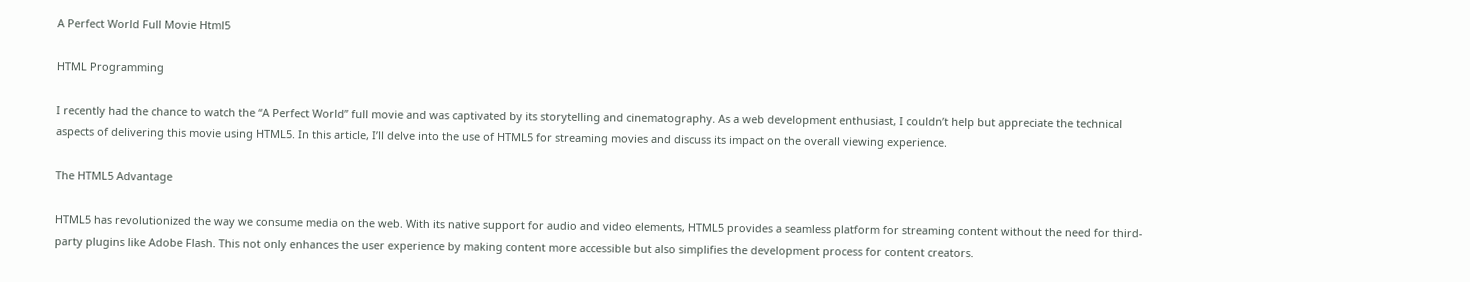A Perfect World Full Movie Html5

HTML Programming

I recently had the chance to watch the “A Perfect World” full movie and was captivated by its storytelling and cinematography. As a web development enthusiast, I couldn’t help but appreciate the technical aspects of delivering this movie using HTML5. In this article, I’ll delve into the use of HTML5 for streaming movies and discuss its impact on the overall viewing experience.

The HTML5 Advantage

HTML5 has revolutionized the way we consume media on the web. With its native support for audio and video elements, HTML5 provides a seamless platform for streaming content without the need for third-party plugins like Adobe Flash. This not only enhances the user experience by making content more accessible but also simplifies the development process for content creators.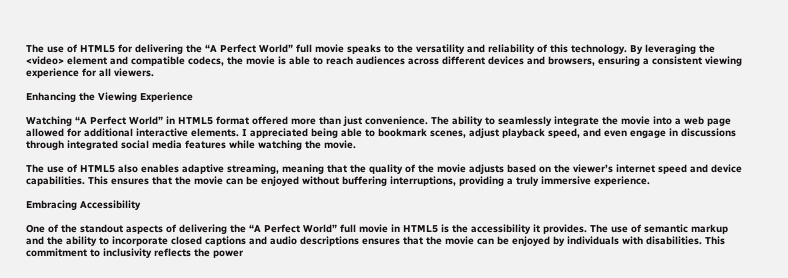The use of HTML5 for delivering the “A Perfect World” full movie speaks to the versatility and reliability of this technology. By leveraging the <video> element and compatible codecs, the movie is able to reach audiences across different devices and browsers, ensuring a consistent viewing experience for all viewers.

Enhancing the Viewing Experience

Watching “A Perfect World” in HTML5 format offered more than just convenience. The ability to seamlessly integrate the movie into a web page allowed for additional interactive elements. I appreciated being able to bookmark scenes, adjust playback speed, and even engage in discussions through integrated social media features while watching the movie.

The use of HTML5 also enables adaptive streaming, meaning that the quality of the movie adjusts based on the viewer’s internet speed and device capabilities. This ensures that the movie can be enjoyed without buffering interruptions, providing a truly immersive experience.

Embracing Accessibility

One of the standout aspects of delivering the “A Perfect World” full movie in HTML5 is the accessibility it provides. The use of semantic markup and the ability to incorporate closed captions and audio descriptions ensures that the movie can be enjoyed by individuals with disabilities. This commitment to inclusivity reflects the power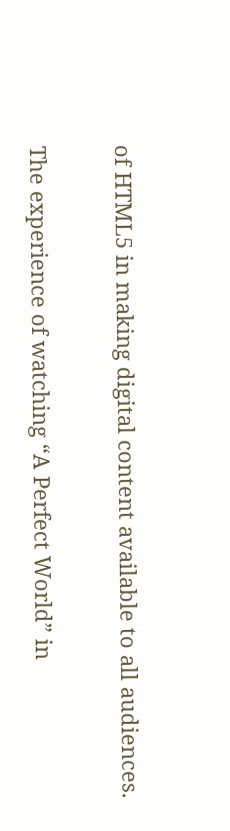of HTML5 in making digital content available to all audiences.


The experience of watching “A Perfect World” in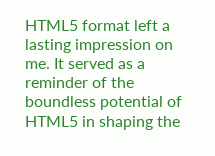HTML5 format left a lasting impression on me. It served as a reminder of the boundless potential of HTML5 in shaping the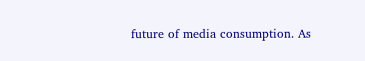future of media consumption. As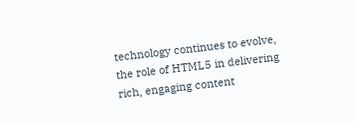technology continues to evolve, the role of HTML5 in delivering rich, engaging content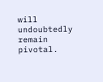will undoubtedly remain pivotal.